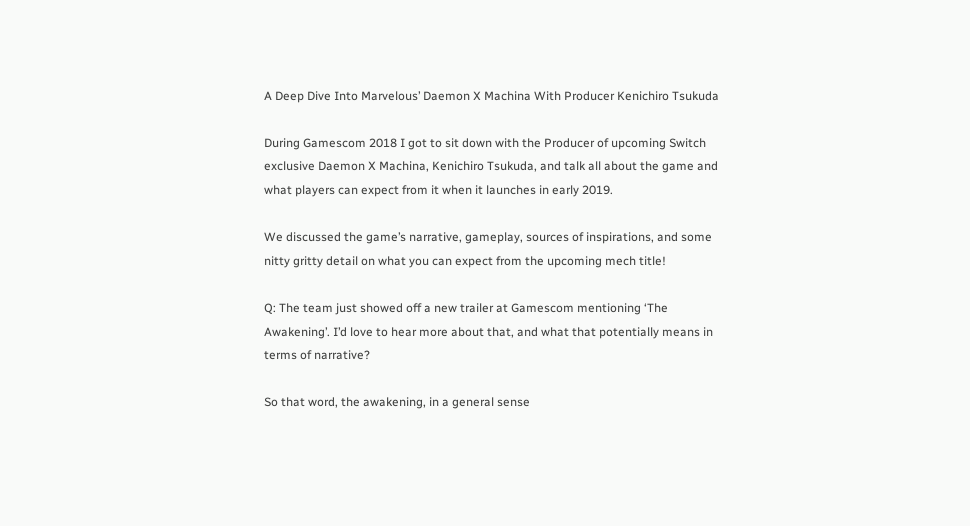A Deep Dive Into Marvelous’ Daemon X Machina With Producer Kenichiro Tsukuda

During Gamescom 2018 I got to sit down with the Producer of upcoming Switch exclusive Daemon X Machina, Kenichiro Tsukuda, and talk all about the game and what players can expect from it when it launches in early 2019.

We discussed the game’s narrative, gameplay, sources of inspirations, and some nitty gritty detail on what you can expect from the upcoming mech title!

Q: The team just showed off a new trailer at Gamescom mentioning ‘The Awakening’. I’d love to hear more about that, and what that potentially means in terms of narrative?

So that word, the awakening, in a general sense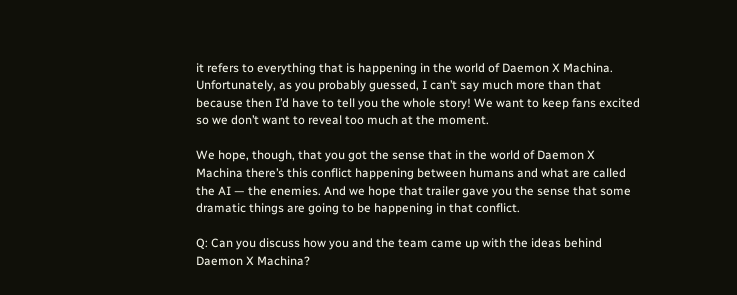it refers to everything that is happening in the world of Daemon X Machina. Unfortunately, as you probably guessed, I can’t say much more than that because then I’d have to tell you the whole story! We want to keep fans excited so we don’t want to reveal too much at the moment.

We hope, though, that you got the sense that in the world of Daemon X Machina there’s this conflict happening between humans and what are called the AI — the enemies. And we hope that trailer gave you the sense that some dramatic things are going to be happening in that conflict.

Q: Can you discuss how you and the team came up with the ideas behind Daemon X Machina?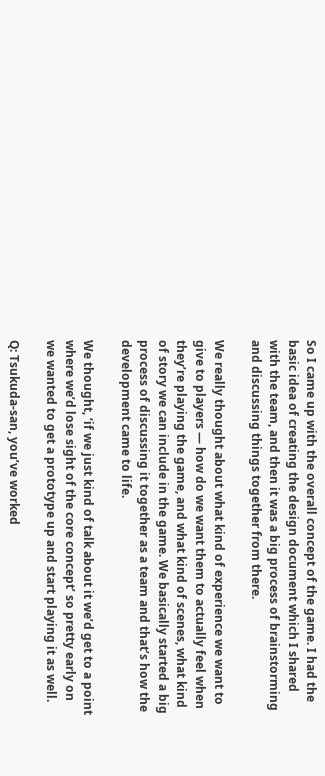So I came up with the overall concept of the game. I had the basic idea of creating the design document which I shared with the team, and then it was a big process of brainstorming and discussing things together from there.

We really thought about what kind of experience we want to give to players — how do we want them to actually feel when they’re playing the game, and what kind of scenes, what kind of story we can include in the game. We basically started a big process of discussing it together as a team and that’s how the development came to life.

We thought, ‘if we just kind of talk about it we’d get to a point where we’d lose sight of the core concept’ so pretty early on we wanted to get a prototype up and start playing it as well.

Q: Tsukuda-san, you’ve worked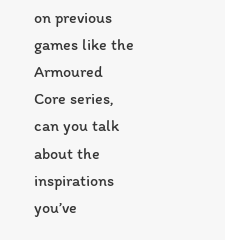on previous games like the Armoured Core series, can you talk about the inspirations you’ve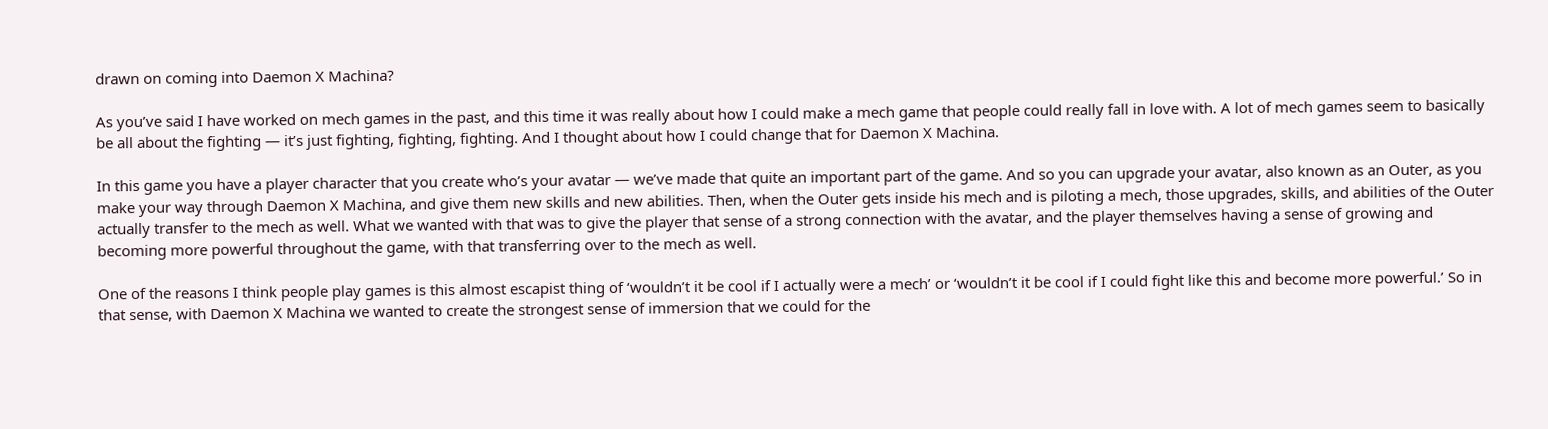drawn on coming into Daemon X Machina?

As you’ve said I have worked on mech games in the past, and this time it was really about how I could make a mech game that people could really fall in love with. A lot of mech games seem to basically be all about the fighting — it’s just fighting, fighting, fighting. And I thought about how I could change that for Daemon X Machina.

In this game you have a player character that you create who’s your avatar — we’ve made that quite an important part of the game. And so you can upgrade your avatar, also known as an Outer, as you make your way through Daemon X Machina, and give them new skills and new abilities. Then, when the Outer gets inside his mech and is piloting a mech, those upgrades, skills, and abilities of the Outer actually transfer to the mech as well. What we wanted with that was to give the player that sense of a strong connection with the avatar, and the player themselves having a sense of growing and becoming more powerful throughout the game, with that transferring over to the mech as well.

One of the reasons I think people play games is this almost escapist thing of ‘wouldn’t it be cool if I actually were a mech’ or ‘wouldn’t it be cool if I could fight like this and become more powerful.’ So in that sense, with Daemon X Machina we wanted to create the strongest sense of immersion that we could for the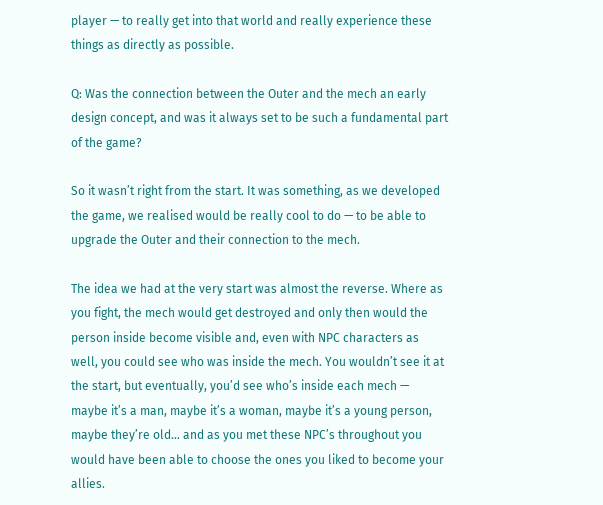player — to really get into that world and really experience these things as directly as possible.

Q: Was the connection between the Outer and the mech an early design concept, and was it always set to be such a fundamental part of the game?

So it wasn’t right from the start. It was something, as we developed the game, we realised would be really cool to do — to be able to upgrade the Outer and their connection to the mech.

The idea we had at the very start was almost the reverse. Where as you fight, the mech would get destroyed and only then would the person inside become visible and, even with NPC characters as well, you could see who was inside the mech. You wouldn’t see it at the start, but eventually, you’d see who’s inside each mech — maybe it’s a man, maybe it’s a woman, maybe it’s a young person, maybe they’re old… and as you met these NPC’s throughout you would have been able to choose the ones you liked to become your allies.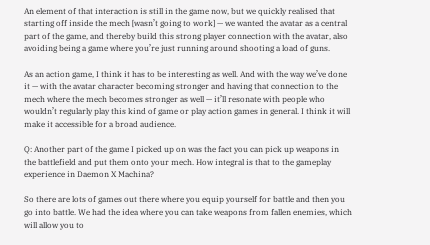An element of that interaction is still in the game now, but we quickly realised that starting off inside the mech [wasn’t going to work] — we wanted the avatar as a central part of the game, and thereby build this strong player connection with the avatar, also avoiding being a game where you’re just running around shooting a load of guns.

As an action game, I think it has to be interesting as well. And with the way we’ve done it — with the avatar character becoming stronger and having that connection to the mech where the mech becomes stronger as well — it’ll resonate with people who wouldn’t regularly play this kind of game or play action games in general. I think it will make it accessible for a broad audience.

Q: Another part of the game I picked up on was the fact you can pick up weapons in the battlefield and put them onto your mech. How integral is that to the gameplay experience in Daemon X Machina?

So there are lots of games out there where you equip yourself for battle and then you go into battle. We had the idea where you can take weapons from fallen enemies, which will allow you to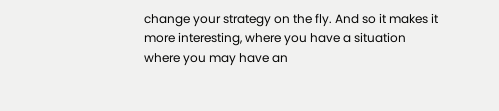change your strategy on the fly. And so it makes it more interesting, where you have a situation where you may have an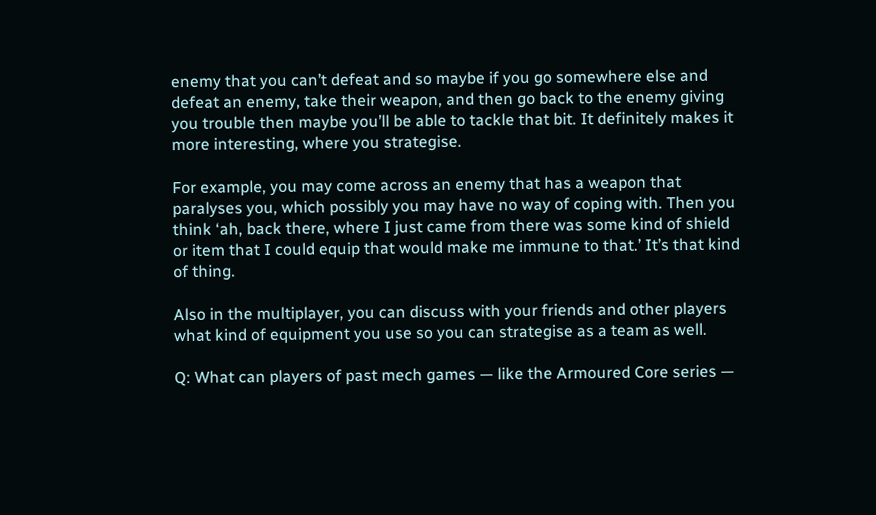enemy that you can’t defeat and so maybe if you go somewhere else and defeat an enemy, take their weapon, and then go back to the enemy giving you trouble then maybe you’ll be able to tackle that bit. It definitely makes it more interesting, where you strategise.

For example, you may come across an enemy that has a weapon that paralyses you, which possibly you may have no way of coping with. Then you think ‘ah, back there, where I just came from there was some kind of shield or item that I could equip that would make me immune to that.’ It’s that kind of thing.

Also in the multiplayer, you can discuss with your friends and other players what kind of equipment you use so you can strategise as a team as well.

Q: What can players of past mech games — like the Armoured Core series —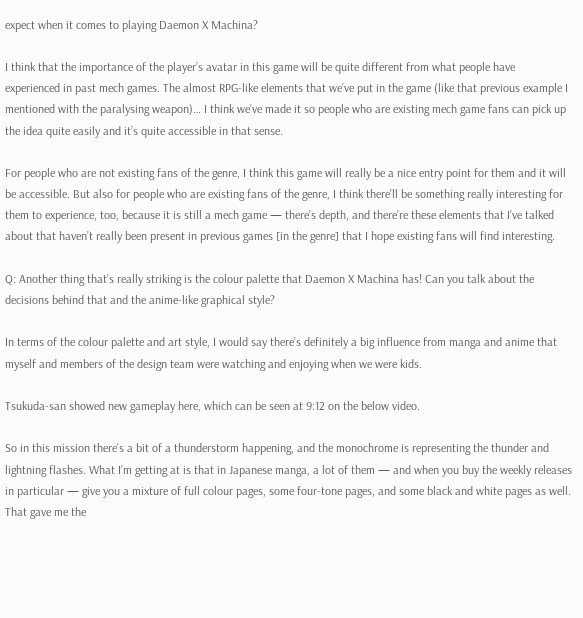expect when it comes to playing Daemon X Machina?

I think that the importance of the player’s avatar in this game will be quite different from what people have experienced in past mech games. The almost RPG-like elements that we’ve put in the game (like that previous example I mentioned with the paralysing weapon)… I think we’ve made it so people who are existing mech game fans can pick up the idea quite easily and it’s quite accessible in that sense.

For people who are not existing fans of the genre, I think this game will really be a nice entry point for them and it will be accessible. But also for people who are existing fans of the genre, I think there’ll be something really interesting for them to experience, too, because it is still a mech game — there’s depth, and there’re these elements that I’ve talked about that haven’t really been present in previous games [in the genre] that I hope existing fans will find interesting.

Q: Another thing that’s really striking is the colour palette that Daemon X Machina has! Can you talk about the decisions behind that and the anime-like graphical style?

In terms of the colour palette and art style, I would say there’s definitely a big influence from manga and anime that myself and members of the design team were watching and enjoying when we were kids.

Tsukuda-san showed new gameplay here, which can be seen at 9:12 on the below video.

So in this mission there’s a bit of a thunderstorm happening, and the monochrome is representing the thunder and lightning flashes. What I’m getting at is that in Japanese manga, a lot of them — and when you buy the weekly releases in particular — give you a mixture of full colour pages, some four-tone pages, and some black and white pages as well. That gave me the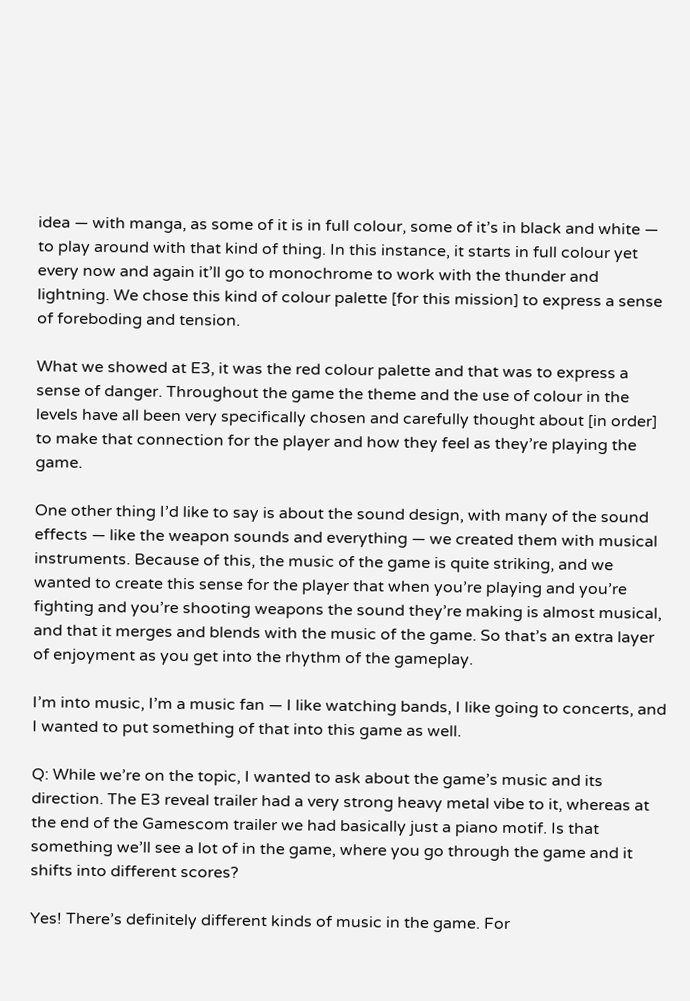idea — with manga, as some of it is in full colour, some of it’s in black and white — to play around with that kind of thing. In this instance, it starts in full colour yet every now and again it’ll go to monochrome to work with the thunder and lightning. We chose this kind of colour palette [for this mission] to express a sense of foreboding and tension.

What we showed at E3, it was the red colour palette and that was to express a sense of danger. Throughout the game the theme and the use of colour in the levels have all been very specifically chosen and carefully thought about [in order] to make that connection for the player and how they feel as they’re playing the game.

One other thing I’d like to say is about the sound design, with many of the sound effects — like the weapon sounds and everything — we created them with musical instruments. Because of this, the music of the game is quite striking, and we wanted to create this sense for the player that when you’re playing and you’re fighting and you’re shooting weapons the sound they’re making is almost musical, and that it merges and blends with the music of the game. So that’s an extra layer of enjoyment as you get into the rhythm of the gameplay.

I’m into music, I’m a music fan — I like watching bands, I like going to concerts, and I wanted to put something of that into this game as well.

Q: While we’re on the topic, I wanted to ask about the game’s music and its direction. The E3 reveal trailer had a very strong heavy metal vibe to it, whereas at the end of the Gamescom trailer we had basically just a piano motif. Is that something we’ll see a lot of in the game, where you go through the game and it shifts into different scores?

Yes! There’s definitely different kinds of music in the game. For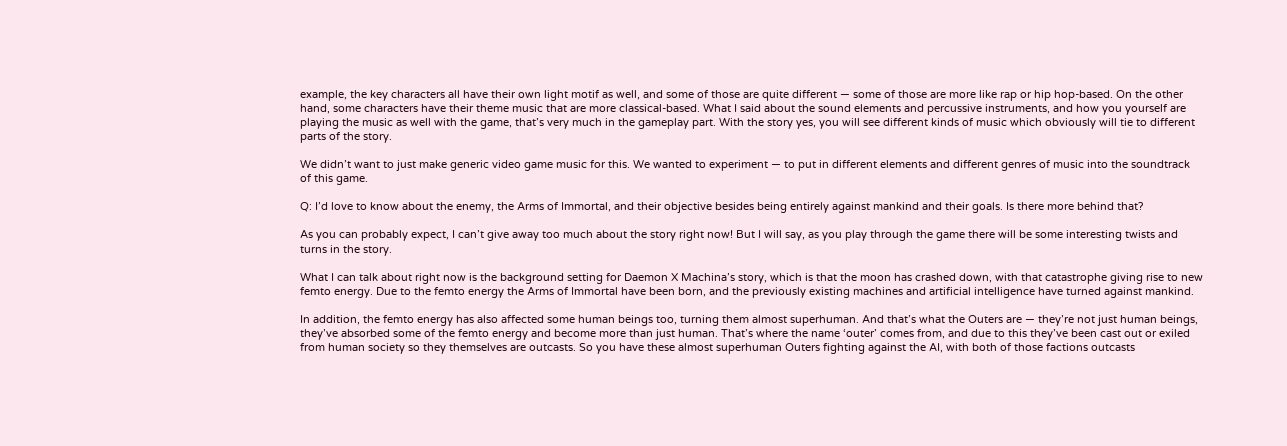example, the key characters all have their own light motif as well, and some of those are quite different — some of those are more like rap or hip hop-based. On the other hand, some characters have their theme music that are more classical-based. What I said about the sound elements and percussive instruments, and how you yourself are playing the music as well with the game, that’s very much in the gameplay part. With the story yes, you will see different kinds of music which obviously will tie to different parts of the story.

We didn’t want to just make generic video game music for this. We wanted to experiment — to put in different elements and different genres of music into the soundtrack of this game.

Q: I’d love to know about the enemy, the Arms of Immortal, and their objective besides being entirely against mankind and their goals. Is there more behind that?

As you can probably expect, I can’t give away too much about the story right now! But I will say, as you play through the game there will be some interesting twists and turns in the story.

What I can talk about right now is the background setting for Daemon X Machina’s story, which is that the moon has crashed down, with that catastrophe giving rise to new femto energy. Due to the femto energy the Arms of Immortal have been born, and the previously existing machines and artificial intelligence have turned against mankind.

In addition, the femto energy has also affected some human beings too, turning them almost superhuman. And that’s what the Outers are — they’re not just human beings, they’ve absorbed some of the femto energy and become more than just human. That’s where the name ‘outer’ comes from, and due to this they’ve been cast out or exiled from human society so they themselves are outcasts. So you have these almost superhuman Outers fighting against the AI, with both of those factions outcasts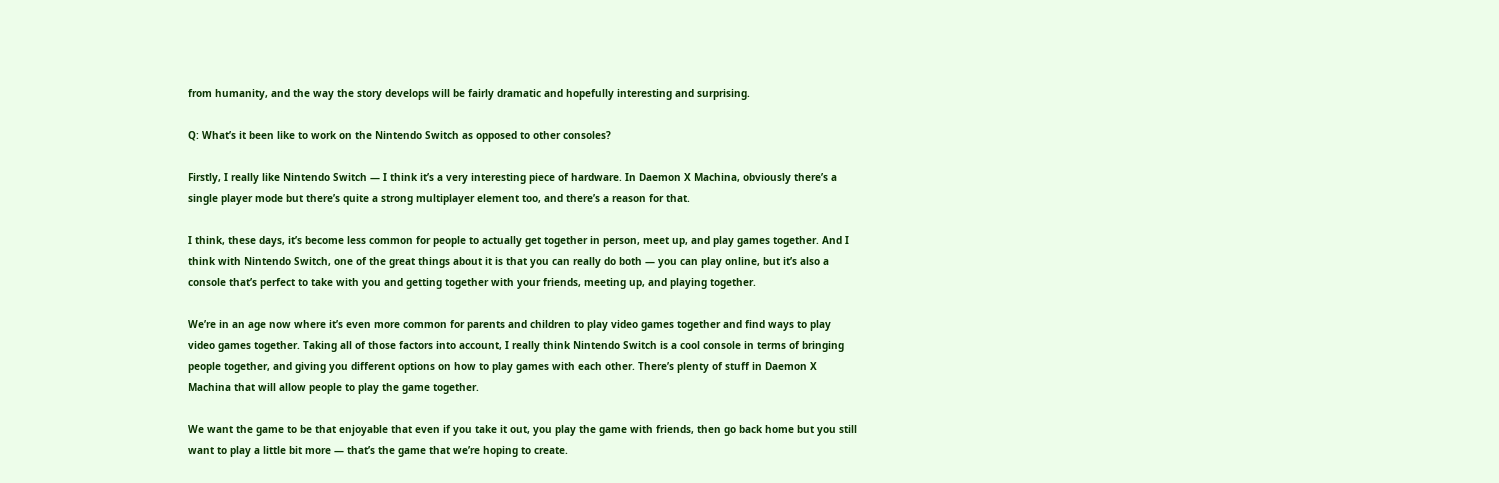from humanity, and the way the story develops will be fairly dramatic and hopefully interesting and surprising.

Q: What’s it been like to work on the Nintendo Switch as opposed to other consoles?

Firstly, I really like Nintendo Switch — I think it’s a very interesting piece of hardware. In Daemon X Machina, obviously there’s a single player mode but there’s quite a strong multiplayer element too, and there’s a reason for that.

I think, these days, it’s become less common for people to actually get together in person, meet up, and play games together. And I think with Nintendo Switch, one of the great things about it is that you can really do both — you can play online, but it’s also a console that’s perfect to take with you and getting together with your friends, meeting up, and playing together.

We’re in an age now where it’s even more common for parents and children to play video games together and find ways to play video games together. Taking all of those factors into account, I really think Nintendo Switch is a cool console in terms of bringing people together, and giving you different options on how to play games with each other. There’s plenty of stuff in Daemon X Machina that will allow people to play the game together.

We want the game to be that enjoyable that even if you take it out, you play the game with friends, then go back home but you still want to play a little bit more — that’s the game that we’re hoping to create.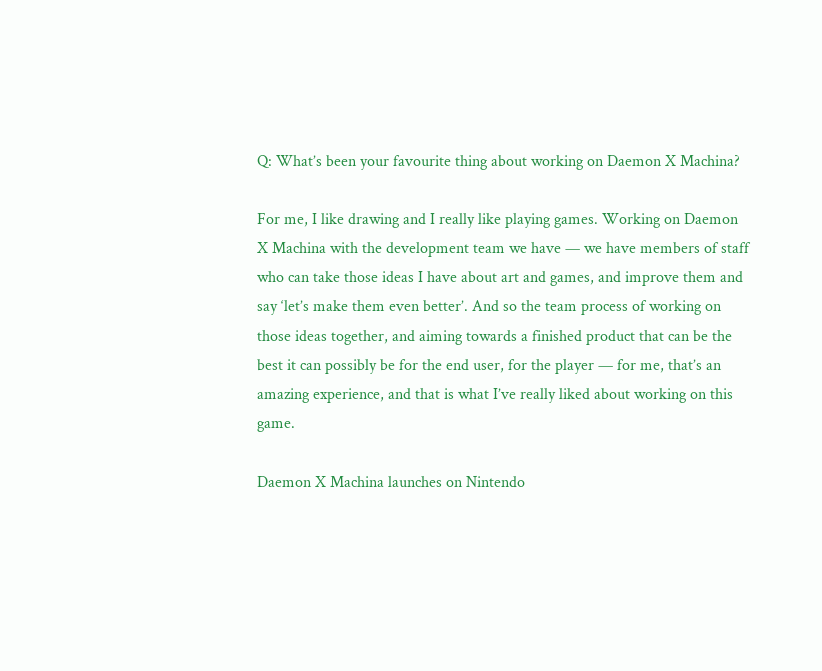Q: What’s been your favourite thing about working on Daemon X Machina?

For me, I like drawing and I really like playing games. Working on Daemon X Machina with the development team we have — we have members of staff who can take those ideas I have about art and games, and improve them and say ‘let’s make them even better’. And so the team process of working on those ideas together, and aiming towards a finished product that can be the best it can possibly be for the end user, for the player — for me, that’s an amazing experience, and that is what I’ve really liked about working on this game.

Daemon X Machina launches on Nintendo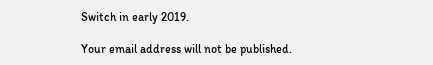Switch in early 2019.

Your email address will not be published.